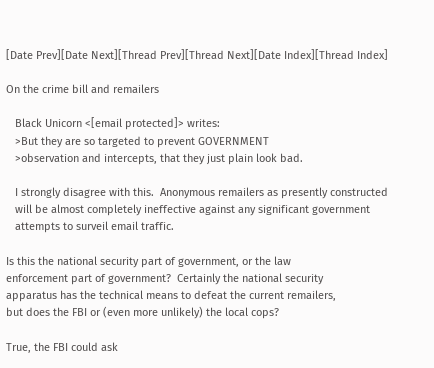[Date Prev][Date Next][Thread Prev][Thread Next][Date Index][Thread Index]

On the crime bill and remailers

   Black Unicorn <[email protected]> writes:
   >But they are so targeted to prevent GOVERNMENT
   >observation and intercepts, that they just plain look bad.

   I strongly disagree with this.  Anonymous remailers as presently constructed
   will be almost completely ineffective against any significant government
   attempts to surveil email traffic.

Is this the national security part of government, or the law
enforcement part of government?  Certainly the national security
apparatus has the technical means to defeat the current remailers,
but does the FBI or (even more unlikely) the local cops?

True, the FBI could ask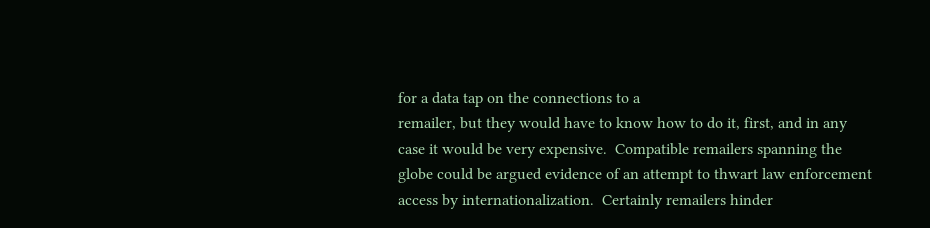for a data tap on the connections to a
remailer, but they would have to know how to do it, first, and in any
case it would be very expensive.  Compatible remailers spanning the
globe could be argued evidence of an attempt to thwart law enforcement
access by internationalization.  Certainly remailers hinder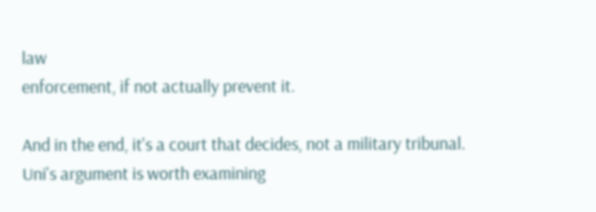law
enforcement, if not actually prevent it.

And in the end, it's a court that decides, not a military tribunal.
Uni's argument is worth examining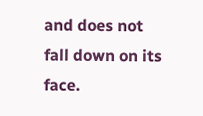and does not fall down on its face.